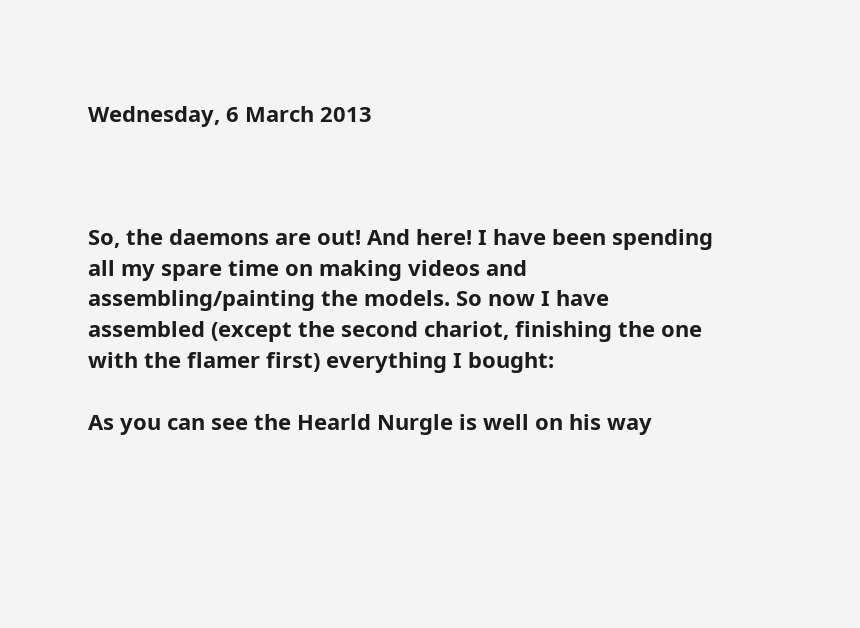Wednesday, 6 March 2013



So, the daemons are out! And here! I have been spending all my spare time on making videos and assembling/painting the models. So now I have assembled (except the second chariot, finishing the one with the flamer first) everything I bought:

As you can see the Hearld Nurgle is well on his way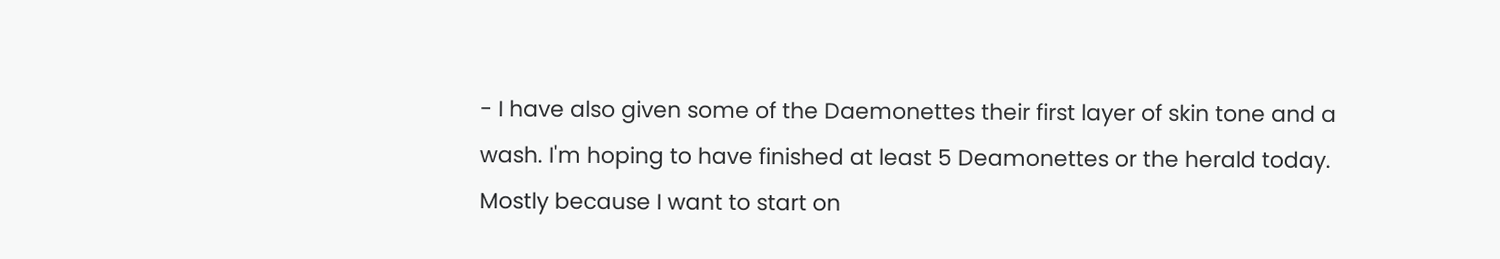- I have also given some of the Daemonettes their first layer of skin tone and a wash. I'm hoping to have finished at least 5 Deamonettes or the herald today.  Mostly because I want to start on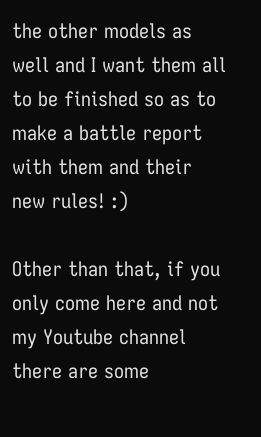the other models as well and I want them all to be finished so as to make a battle report with them and their new rules! :)

Other than that, if you only come here and not my Youtube channel there are some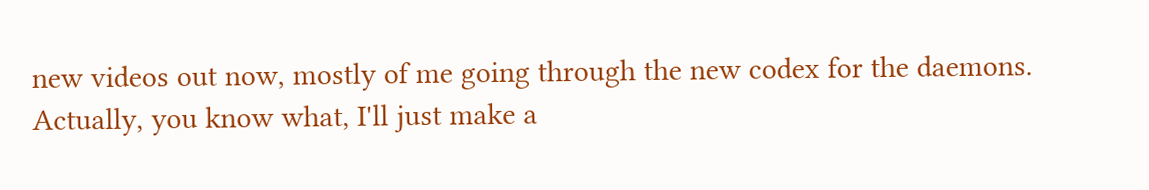new videos out now, mostly of me going through the new codex for the daemons. Actually, you know what, I'll just make a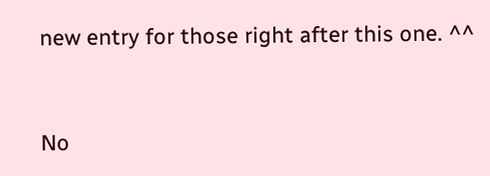new entry for those right after this one. ^^


No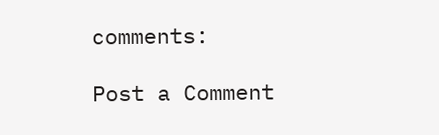comments:

Post a Comment